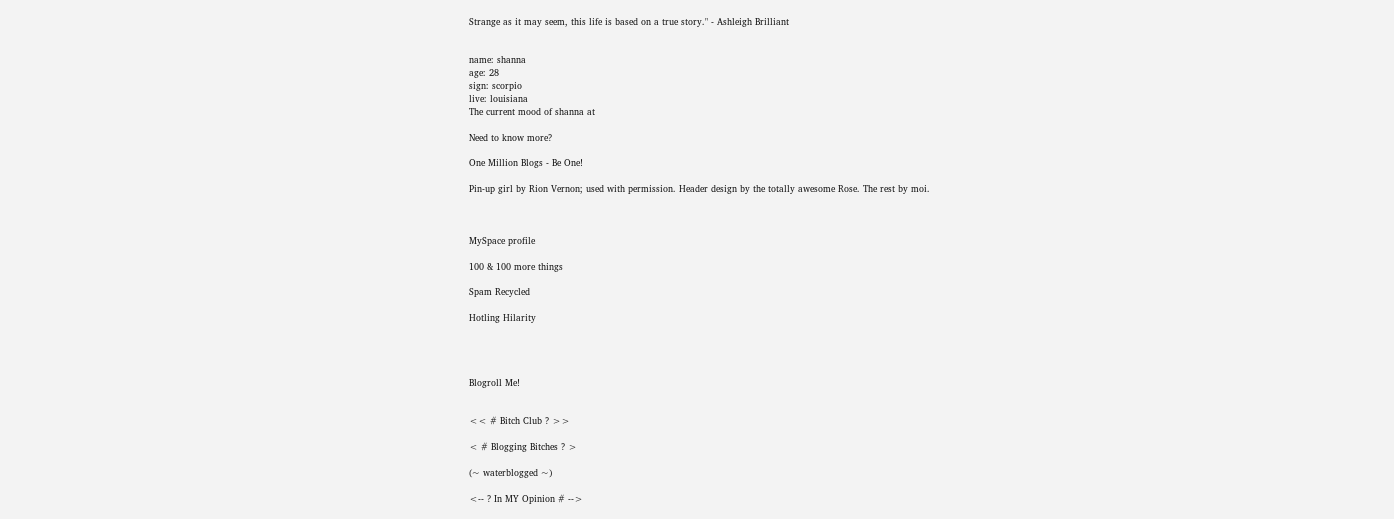Strange as it may seem, this life is based on a true story." - Ashleigh Brilliant


name: shanna
age: 28
sign: scorpio
live: louisiana
The current mood of shanna at

Need to know more?

One Million Blogs - Be One!

Pin-up girl by Rion Vernon; used with permission. Header design by the totally awesome Rose. The rest by moi.



MySpace profile

100 & 100 more things

Spam Recycled

Hotling Hilarity




Blogroll Me!


<< # Bitch Club ? >>

< # Blogging Bitches ? >

(~ waterblogged ~)

<-- ? In MY Opinion # -->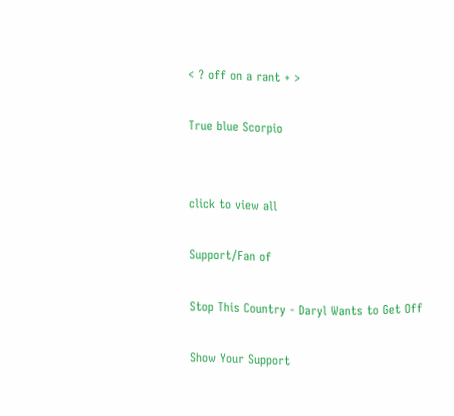< ? off on a rant + >

True blue Scorpio


click to view all

Support/Fan of

Stop This Country - Daryl Wants to Get Off

Show Your Support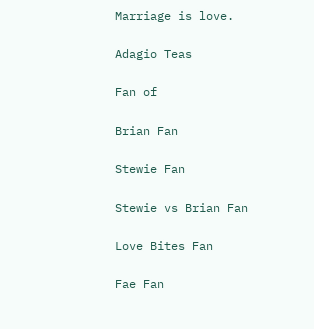Marriage is love.

Adagio Teas

Fan of

Brian Fan

Stewie Fan

Stewie vs Brian Fan

Love Bites Fan

Fae Fan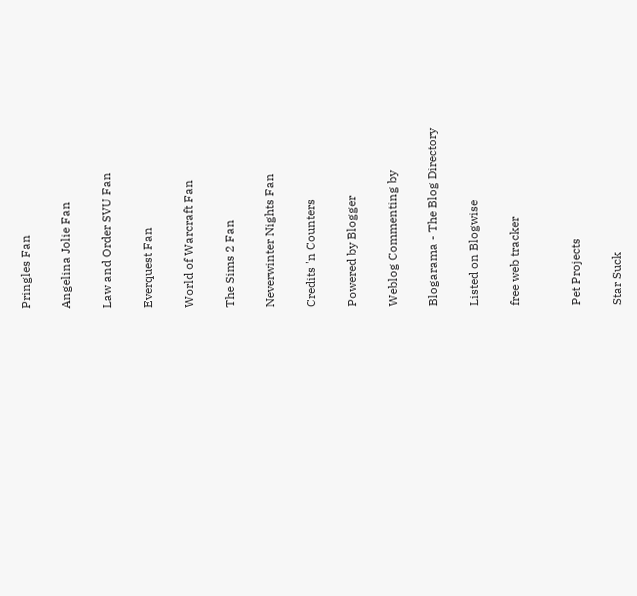Pringles Fan

Angelina Jolie Fan

Law and Order SVU Fan

Everquest Fan

World of Warcraft Fan

The Sims 2 Fan

Neverwinter Nights Fan

Credits 'n Counters

Powered by Blogger

Weblog Commenting by

Blogarama - The Blog Directory

Listed on Blogwise

free web tracker


Pet Projects

Star Suck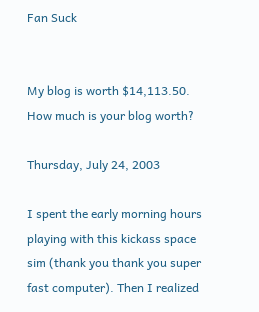Fan Suck


My blog is worth $14,113.50.
How much is your blog worth?

Thursday, July 24, 2003

I spent the early morning hours playing with this kickass space sim (thank you thank you super fast computer). Then I realized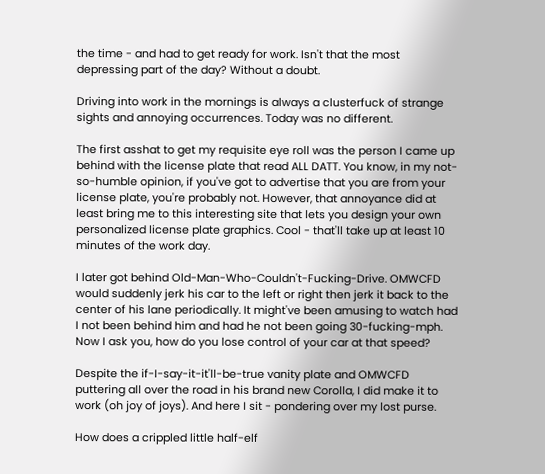the time - and had to get ready for work. Isn't that the most depressing part of the day? Without a doubt.

Driving into work in the mornings is always a clusterfuck of strange sights and annoying occurrences. Today was no different.

The first asshat to get my requisite eye roll was the person I came up behind with the license plate that read ALL DATT. You know, in my not-so-humble opinion, if you've got to advertise that you are from your license plate, you're probably not. However, that annoyance did at least bring me to this interesting site that lets you design your own personalized license plate graphics. Cool - that'll take up at least 10 minutes of the work day.

I later got behind Old-Man-Who-Couldn't-Fucking-Drive. OMWCFD would suddenly jerk his car to the left or right then jerk it back to the center of his lane periodically. It might've been amusing to watch had I not been behind him and had he not been going 30-fucking-mph. Now I ask you, how do you lose control of your car at that speed?

Despite the if-I-say-it-it'll-be-true vanity plate and OMWCFD puttering all over the road in his brand new Corolla, I did make it to work (oh joy of joys). And here I sit - pondering over my lost purse.

How does a crippled little half-elf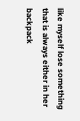like myself lose something that is always either in her backpack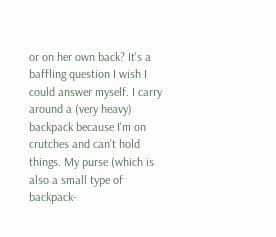or on her own back? It's a baffling question I wish I could answer myself. I carry around a (very heavy) backpack because I'm on crutches and can't hold things. My purse (which is also a small type of backpack-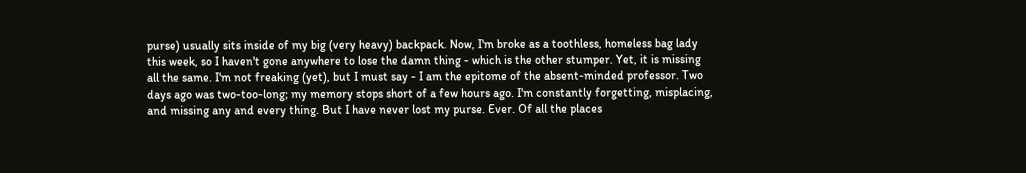purse) usually sits inside of my big (very heavy) backpack. Now, I'm broke as a toothless, homeless bag lady this week, so I haven't gone anywhere to lose the damn thing - which is the other stumper. Yet, it is missing all the same. I'm not freaking (yet), but I must say - I am the epitome of the absent-minded professor. Two days ago was two-too-long; my memory stops short of a few hours ago. I'm constantly forgetting, misplacing, and missing any and every thing. But I have never lost my purse. Ever. Of all the places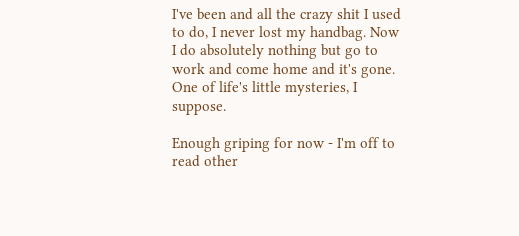I've been and all the crazy shit I used to do, I never lost my handbag. Now I do absolutely nothing but go to work and come home and it's gone. One of life's little mysteries, I suppose.

Enough griping for now - I'm off to read other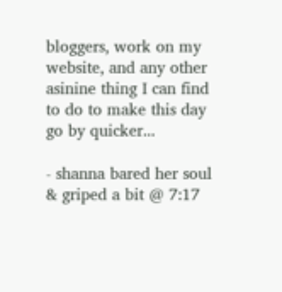bloggers, work on my website, and any other asinine thing I can find to do to make this day go by quicker...

- shanna bared her soul & griped a bit @ 7:17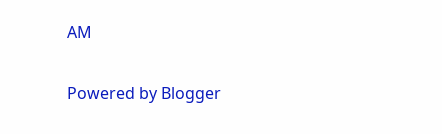AM

Powered by Blogger